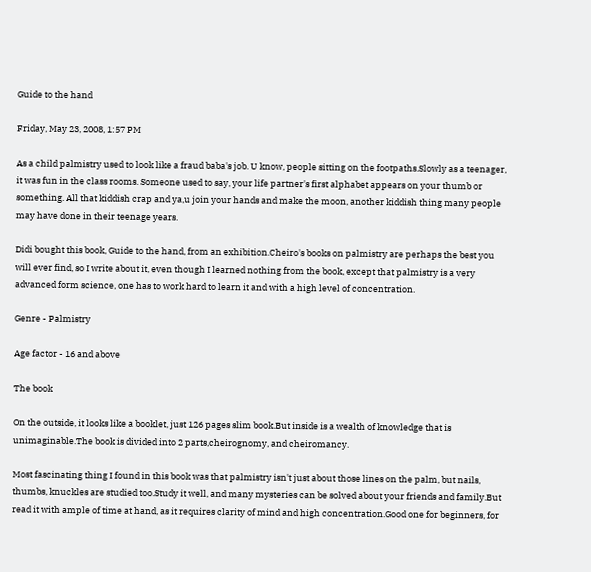Guide to the hand

Friday, May 23, 2008, 1:57 PM

As a child palmistry used to look like a fraud baba's job. U know, people sitting on the footpaths.Slowly as a teenager, it was fun in the class rooms. Someone used to say, your life partner's first alphabet appears on your thumb or something. All that kiddish crap and ya,u join your hands and make the moon, another kiddish thing many people may have done in their teenage years.

Didi bought this book, Guide to the hand, from an exhibition.Cheiro's books on palmistry are perhaps the best you will ever find, so I write about it, even though I learned nothing from the book, except that palmistry is a very advanced form science, one has to work hard to learn it and with a high level of concentration.

Genre - Palmistry

Age factor - 16 and above

The book

On the outside, it looks like a booklet, just 126 pages slim book.But inside is a wealth of knowledge that is unimaginable.The book is divided into 2 parts,cheirognomy, and cheiromancy.

Most fascinating thing I found in this book was that palmistry isn't just about those lines on the palm, but nails, thumbs, knuckles are studied too.Study it well, and many mysteries can be solved about your friends and family.But read it with ample of time at hand, as it requires clarity of mind and high concentration.Good one for beginners, for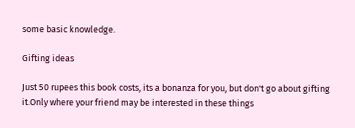some basic knowledge.

Gifting ideas

Just 50 rupees this book costs, its a bonanza for you, but don't go about gifting it.Only where your friend may be interested in these things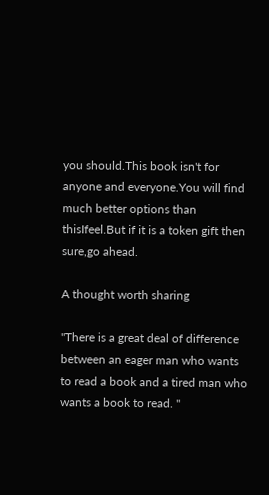you should.This book isn't for anyone and everyone.You will find much better options than thisIfeel.But if it is a token gift then sure,go ahead.

A thought worth sharing

"There is a great deal of difference between an eager man who wants to read a book and a tired man who wants a book to read. "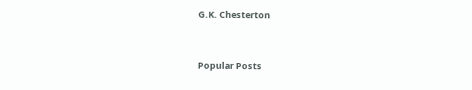G.K. Chesterton


Popular Posts